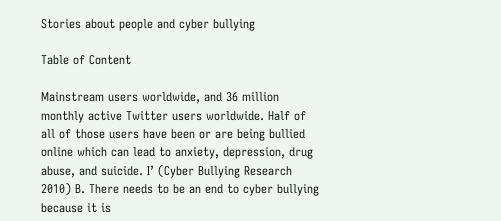Stories about people and cyber bullying

Table of Content

Mainstream users worldwide, and 36 million monthly active Twitter users worldwide. Half of all of those users have been or are being bullied online which can lead to anxiety, depression, drug abuse, and suicide. I’ (Cyber Bullying Research 2010) B. There needs to be an end to cyber bullying because it is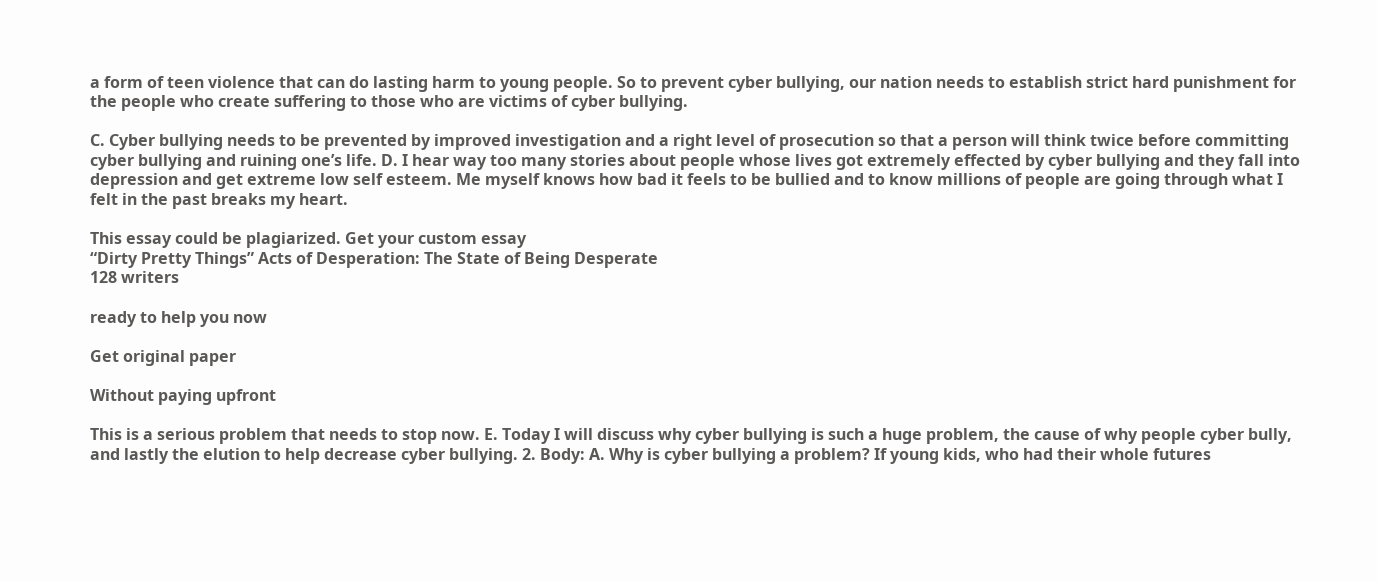a form of teen violence that can do lasting harm to young people. So to prevent cyber bullying, our nation needs to establish strict hard punishment for the people who create suffering to those who are victims of cyber bullying.

C. Cyber bullying needs to be prevented by improved investigation and a right level of prosecution so that a person will think twice before committing cyber bullying and ruining one’s life. D. I hear way too many stories about people whose lives got extremely effected by cyber bullying and they fall into depression and get extreme low self esteem. Me myself knows how bad it feels to be bullied and to know millions of people are going through what I felt in the past breaks my heart.

This essay could be plagiarized. Get your custom essay
“Dirty Pretty Things” Acts of Desperation: The State of Being Desperate
128 writers

ready to help you now

Get original paper

Without paying upfront

This is a serious problem that needs to stop now. E. Today I will discuss why cyber bullying is such a huge problem, the cause of why people cyber bully, and lastly the elution to help decrease cyber bullying. 2. Body: A. Why is cyber bullying a problem? If young kids, who had their whole futures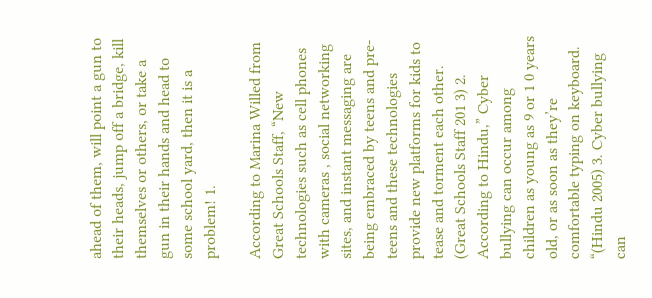ahead of them, will point a gun to their heads, jump off a bridge, kill themselves or others, or take a gun in their hands and head to some school yard, then it is a problem! 1.

According to Marina Willed from Great Schools Staff, “New technologies such as cell phones with cameras , social networking sites, and instant messaging are being embraced by teens and pre-teens and these technologies provide new platforms for kids to tease and torment each other. (Great Schools Staff 201 3) 2. According to Hindu,” Cyber bullying can occur among children as young as 9 or 1 0 years old, or as soon as they’re comfortable typing on keyboard. “(Hindu 2005) 3. Cyber bullying can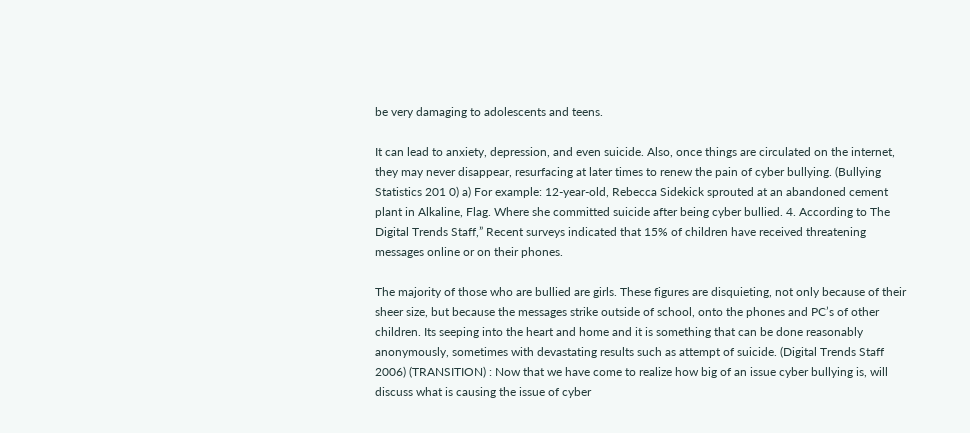be very damaging to adolescents and teens.

It can lead to anxiety, depression, and even suicide. Also, once things are circulated on the internet, they may never disappear, resurfacing at later times to renew the pain of cyber bullying. (Bullying Statistics 201 0) a) For example: 12-year-old, Rebecca Sidekick sprouted at an abandoned cement plant in Alkaline, Flag. Where she committed suicide after being cyber bullied. 4. According to The Digital Trends Staff,” Recent surveys indicated that 15% of children have received threatening messages online or on their phones.

The majority of those who are bullied are girls. These figures are disquieting, not only because of their sheer size, but because the messages strike outside of school, onto the phones and PC’s of other children. Its seeping into the heart and home and it is something that can be done reasonably anonymously, sometimes with devastating results such as attempt of suicide. (Digital Trends Staff 2006) (TRANSITION) : Now that we have come to realize how big of an issue cyber bullying is, will discuss what is causing the issue of cyber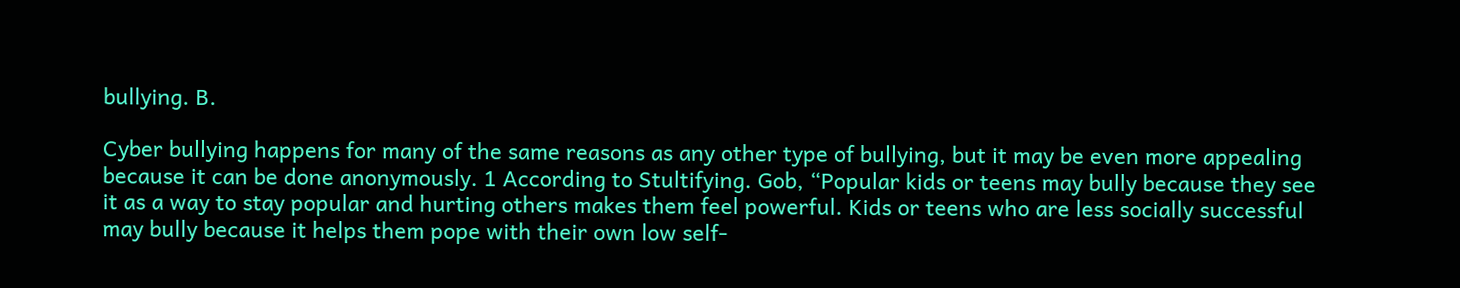bullying. B.

Cyber bullying happens for many of the same reasons as any other type of bullying, but it may be even more appealing because it can be done anonymously. 1 According to Stultifying. Gob, “Popular kids or teens may bully because they see it as a way to stay popular and hurting others makes them feel powerful. Kids or teens who are less socially successful may bully because it helps them pope with their own low self-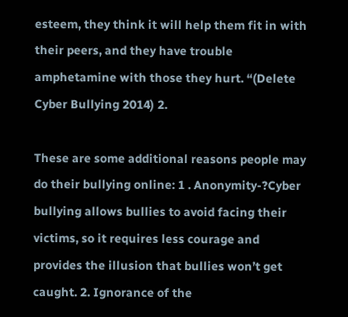esteem, they think it will help them fit in with their peers, and they have trouble amphetamine with those they hurt. “(Delete Cyber Bullying 2014) 2.

These are some additional reasons people may do their bullying online: 1 . Anonymity-?Cyber bullying allows bullies to avoid facing their victims, so it requires less courage and provides the illusion that bullies won’t get caught. 2. Ignorance of the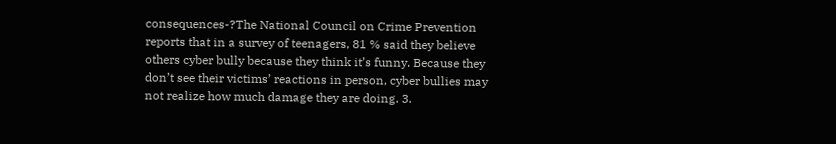consequences-?The National Council on Crime Prevention reports that in a survey of teenagers, 81 % said they believe others cyber bully because they think it’s funny. Because they don’t see their victims’ reactions in person, cyber bullies may not realize how much damage they are doing. 3.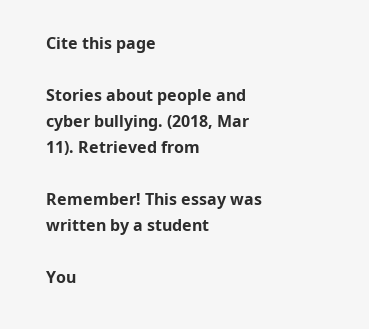Cite this page

Stories about people and cyber bullying. (2018, Mar 11). Retrieved from

Remember! This essay was written by a student

You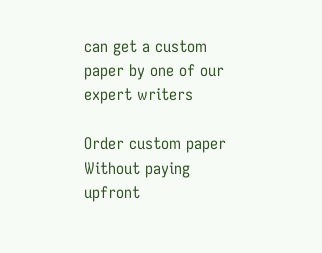can get a custom paper by one of our expert writers

Order custom paper Without paying upfront